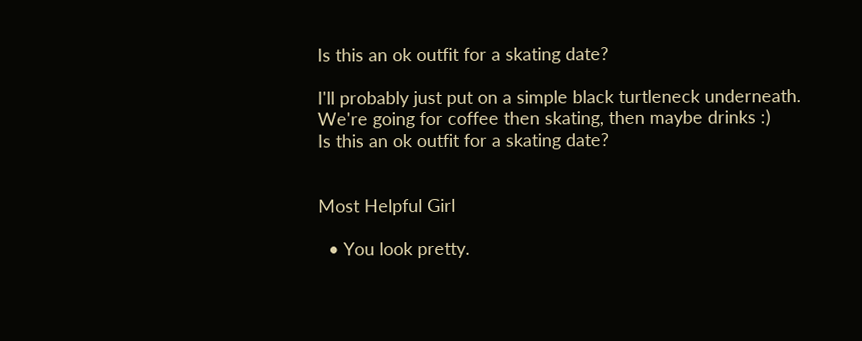Is this an ok outfit for a skating date?

I'll probably just put on a simple black turtleneck underneath. We're going for coffee then skating, then maybe drinks :)
Is this an ok outfit for a skating date?


Most Helpful Girl

  • You look pretty.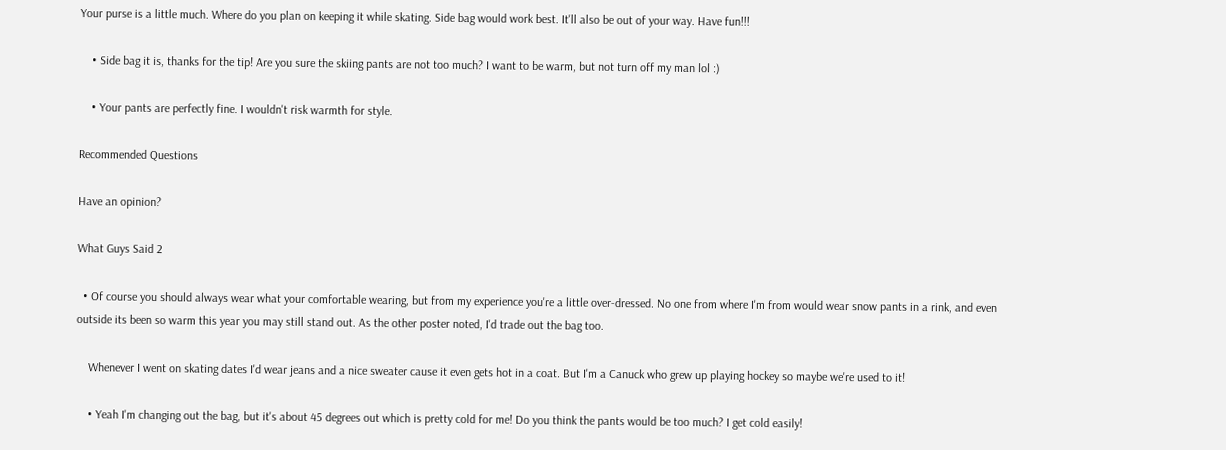Your purse is a little much. Where do you plan on keeping it while skating. Side bag would work best. It'll also be out of your way. Have fun!!!

    • Side bag it is, thanks for the tip! Are you sure the skiing pants are not too much? I want to be warm, but not turn off my man lol :)

    • Your pants are perfectly fine. I wouldn't risk warmth for style.

Recommended Questions

Have an opinion?

What Guys Said 2

  • Of course you should always wear what your comfortable wearing, but from my experience you're a little over-dressed. No one from where I'm from would wear snow pants in a rink, and even outside its been so warm this year you may still stand out. As the other poster noted, I'd trade out the bag too.

    Whenever I went on skating dates I'd wear jeans and a nice sweater cause it even gets hot in a coat. But I'm a Canuck who grew up playing hockey so maybe we're used to it!

    • Yeah I'm changing out the bag, but it's about 45 degrees out which is pretty cold for me! Do you think the pants would be too much? I get cold easily!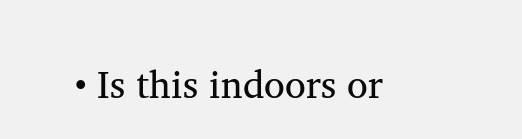• Is this indoors or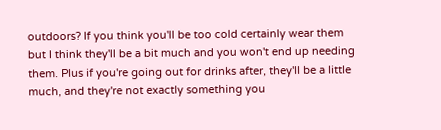outdoors? If you think you'll be too cold certainly wear them but I think they'll be a bit much and you won't end up needing them. Plus if you're going out for drinks after, they'll be a little much, and they're not exactly something you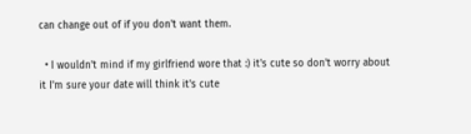can change out of if you don't want them.

  • I wouldn't mind if my girlfriend wore that :) it's cute so don't worry about it I'm sure your date will think it's cute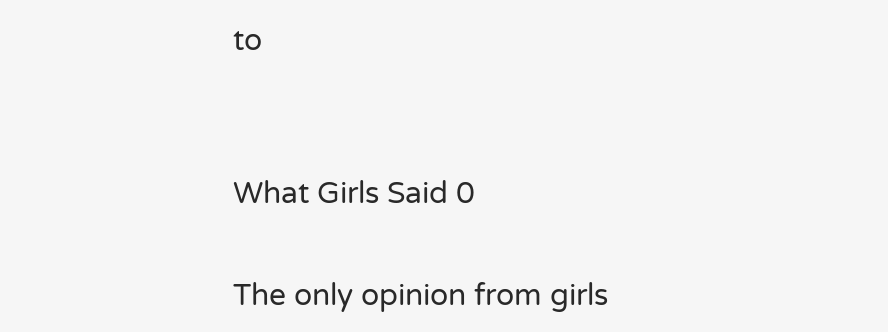to


What Girls Said 0

The only opinion from girls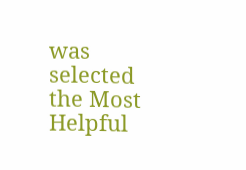was selected the Most Helpful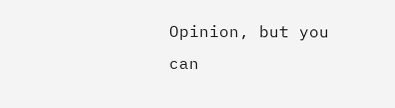Opinion, but you can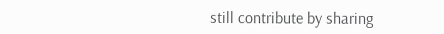still contribute by sharing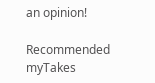an opinion!

Recommended myTakes